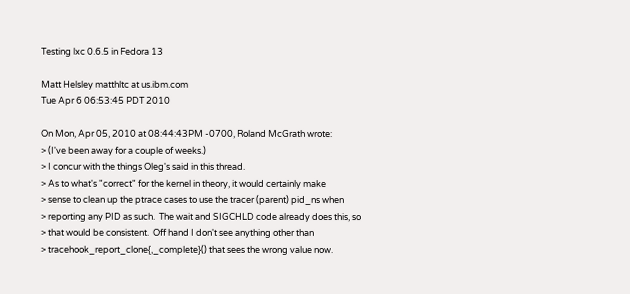Testing lxc 0.6.5 in Fedora 13

Matt Helsley matthltc at us.ibm.com
Tue Apr 6 06:53:45 PDT 2010

On Mon, Apr 05, 2010 at 08:44:43PM -0700, Roland McGrath wrote:
> (I've been away for a couple of weeks.)
> I concur with the things Oleg's said in this thread.
> As to what's "correct" for the kernel in theory, it would certainly make
> sense to clean up the ptrace cases to use the tracer (parent) pid_ns when
> reporting any PID as such.  The wait and SIGCHLD code already does this, so
> that would be consistent.  Off hand I don't see anything other than
> tracehook_report_clone{,_complete}() that sees the wrong value now.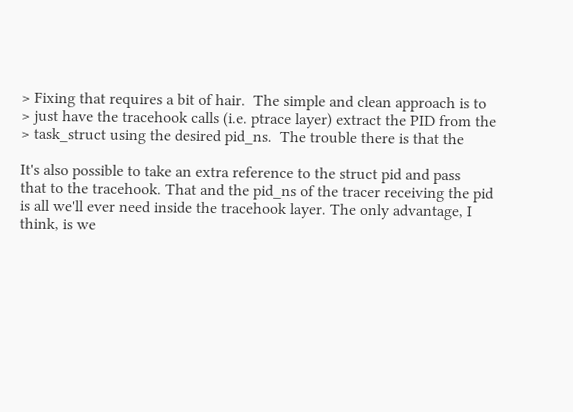> Fixing that requires a bit of hair.  The simple and clean approach is to
> just have the tracehook calls (i.e. ptrace layer) extract the PID from the
> task_struct using the desired pid_ns.  The trouble there is that the

It's also possible to take an extra reference to the struct pid and pass
that to the tracehook. That and the pid_ns of the tracer receiving the pid
is all we'll ever need inside the tracehook layer. The only advantage, I
think, is we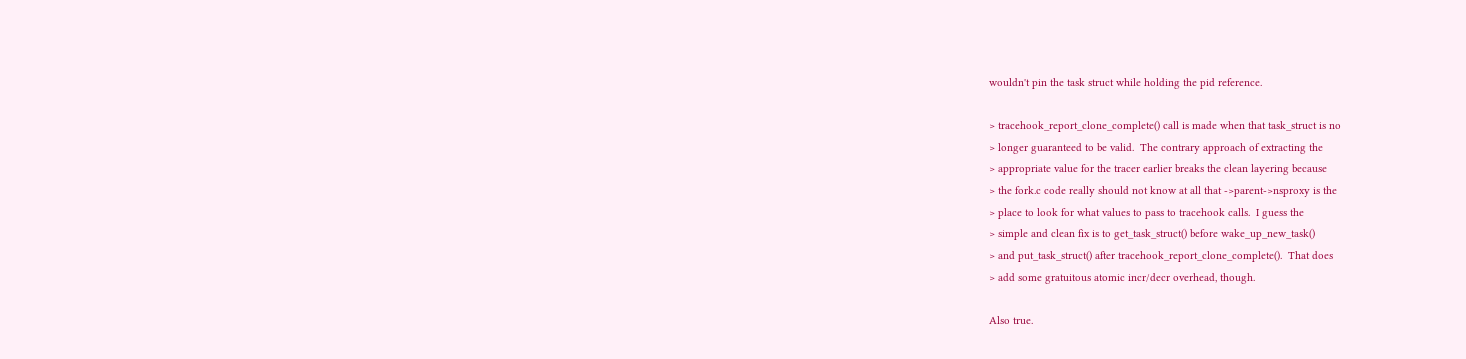wouldn't pin the task struct while holding the pid reference.

> tracehook_report_clone_complete() call is made when that task_struct is no
> longer guaranteed to be valid.  The contrary approach of extracting the
> appropriate value for the tracer earlier breaks the clean layering because
> the fork.c code really should not know at all that ->parent->nsproxy is the
> place to look for what values to pass to tracehook calls.  I guess the
> simple and clean fix is to get_task_struct() before wake_up_new_task()
> and put_task_struct() after tracehook_report_clone_complete().  That does
> add some gratuitous atomic incr/decr overhead, though.

Also true.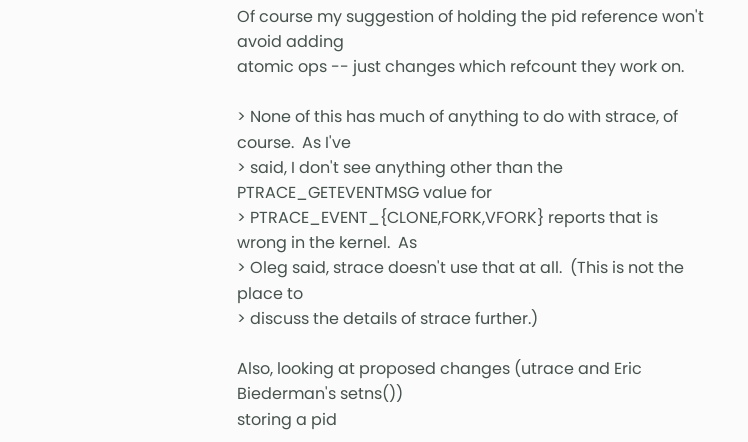Of course my suggestion of holding the pid reference won't avoid adding
atomic ops -- just changes which refcount they work on.

> None of this has much of anything to do with strace, of course.  As I've
> said, I don't see anything other than the PTRACE_GETEVENTMSG value for
> PTRACE_EVENT_{CLONE,FORK,VFORK} reports that is wrong in the kernel.  As
> Oleg said, strace doesn't use that at all.  (This is not the place to
> discuss the details of strace further.)

Also, looking at proposed changes (utrace and Eric Biederman's setns())
storing a pid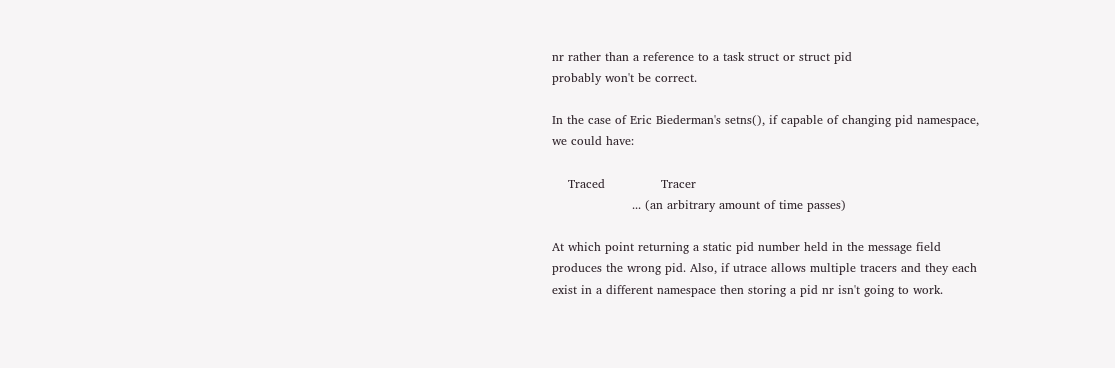nr rather than a reference to a task struct or struct pid
probably won't be correct.

In the case of Eric Biederman's setns(), if capable of changing pid namespace,
we could have:

    Traced              Tracer
                    ... (an arbitrary amount of time passes)

At which point returning a static pid number held in the message field
produces the wrong pid. Also, if utrace allows multiple tracers and they each
exist in a different namespace then storing a pid nr isn't going to work.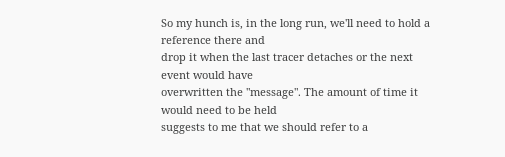So my hunch is, in the long run, we'll need to hold a reference there and
drop it when the last tracer detaches or the next event would have
overwritten the "message". The amount of time it would need to be held
suggests to me that we should refer to a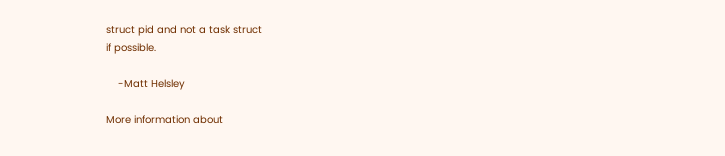struct pid and not a task struct
if possible.

    -Matt Helsley

More information about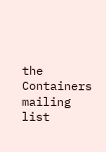the Containers mailing list